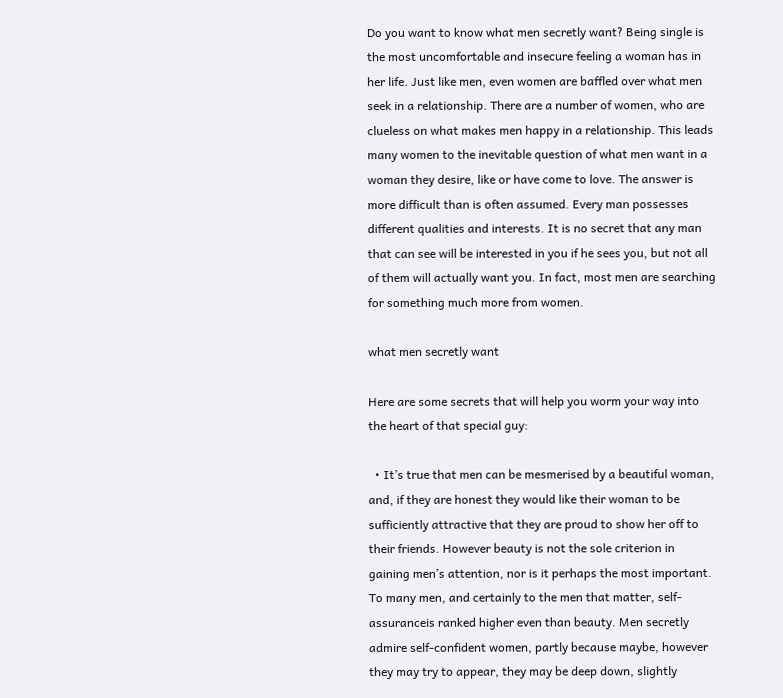Do you want to know what men secretly want? Being single is the most uncomfortable and insecure feeling a woman has in her life. Just like men, even women are baffled over what men seek in a relationship. There are a number of women, who are clueless on what makes men happy in a relationship. This leads many women to the inevitable question of what men want in a woman they desire, like or have come to love. The answer is more difficult than is often assumed. Every man possesses different qualities and interests. It is no secret that any man that can see will be interested in you if he sees you, but not all of them will actually want you. In fact, most men are searching for something much more from women.

what men secretly want

Here are some secrets that will help you worm your way into the heart of that special guy:

  • It’s true that men can be mesmerised by a beautiful woman, and, if they are honest they would like their woman to be sufficiently attractive that they are proud to show her off to their friends. However beauty is not the sole criterion in gaining men’s attention, nor is it perhaps the most important. To many men, and certainly to the men that matter, self-assuranceis ranked higher even than beauty. Men secretly admire self-confident women, partly because maybe, however they may try to appear, they may be deep down, slightly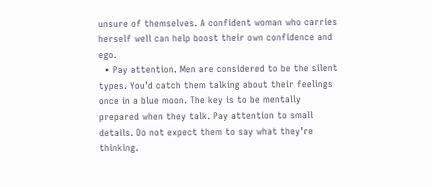unsure of themselves. A confident woman who carries herself well can help boost their own confidence and ego.
  • Pay attention. Men are considered to be the silent types. You’d catch them talking about their feelings once in a blue moon. The key is to be mentally prepared when they talk. Pay attention to small details. Do not expect them to say what they’re thinking.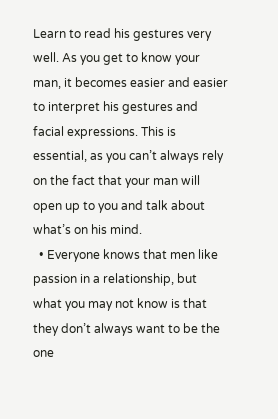Learn to read his gestures very well. As you get to know your man, it becomes easier and easier to interpret his gestures and facial expressions. This is essential, as you can’t always rely on the fact that your man will open up to you and talk about what’s on his mind.
  • Everyone knows that men like passion in a relationship, but what you may not know is that they don’t always want to be the one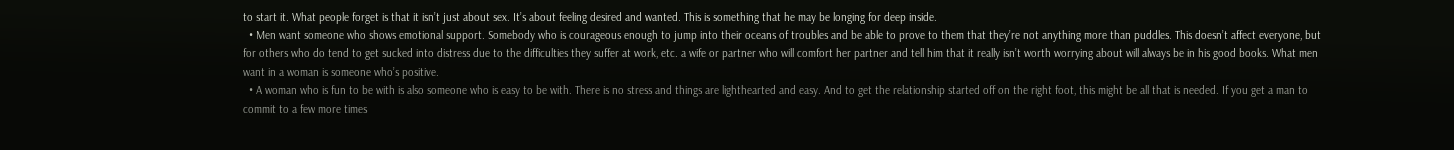to start it. What people forget is that it isn’t just about sex. It’s about feeling desired and wanted. This is something that he may be longing for deep inside.
  • Men want someone who shows emotional support. Somebody who is courageous enough to jump into their oceans of troubles and be able to prove to them that they’re not anything more than puddles. This doesn’t affect everyone, but for others who do tend to get sucked into distress due to the difficulties they suffer at work, etc. a wife or partner who will comfort her partner and tell him that it really isn’t worth worrying about will always be in his good books. What men want in a woman is someone who’s positive.
  • A woman who is fun to be with is also someone who is easy to be with. There is no stress and things are lighthearted and easy. And to get the relationship started off on the right foot, this might be all that is needed. If you get a man to commit to a few more times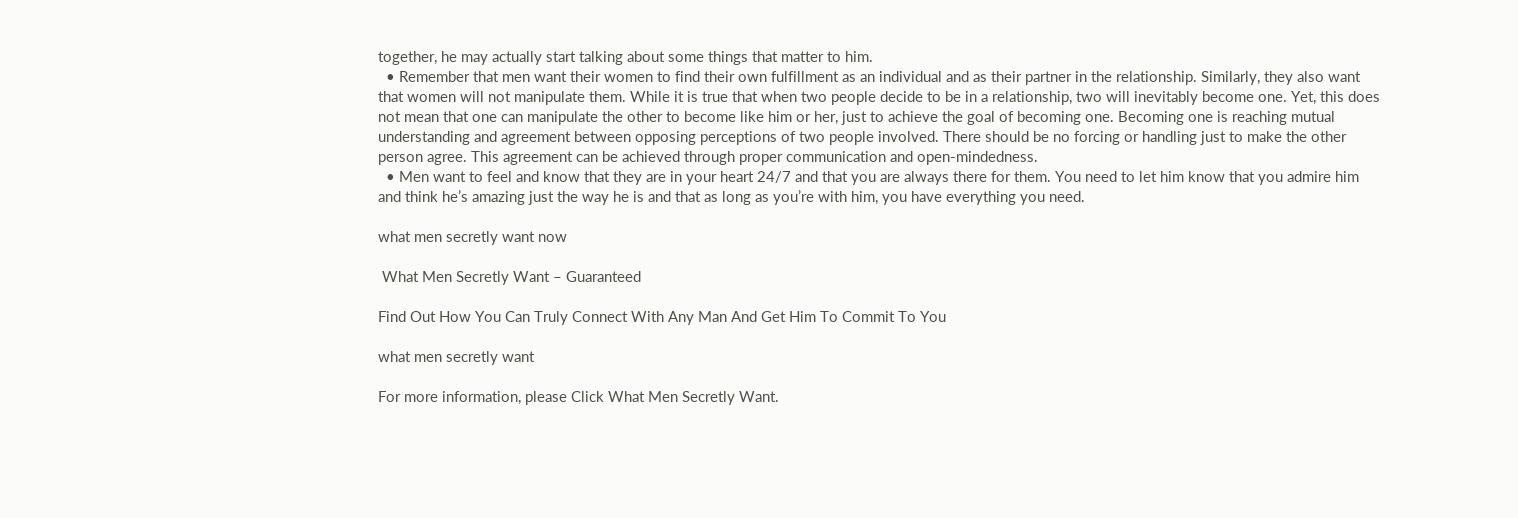together, he may actually start talking about some things that matter to him.
  • Remember that men want their women to find their own fulfillment as an individual and as their partner in the relationship. Similarly, they also want that women will not manipulate them. While it is true that when two people decide to be in a relationship, two will inevitably become one. Yet, this does not mean that one can manipulate the other to become like him or her, just to achieve the goal of becoming one. Becoming one is reaching mutual understanding and agreement between opposing perceptions of two people involved. There should be no forcing or handling just to make the other person agree. This agreement can be achieved through proper communication and open-mindedness.
  • Men want to feel and know that they are in your heart 24/7 and that you are always there for them. You need to let him know that you admire him and think he’s amazing just the way he is and that as long as you’re with him, you have everything you need.

what men secretly want now

 What Men Secretly Want – Guaranteed

Find Out How You Can Truly Connect With Any Man And Get Him To Commit To You

what men secretly want

For more information, please Click What Men Secretly Want.